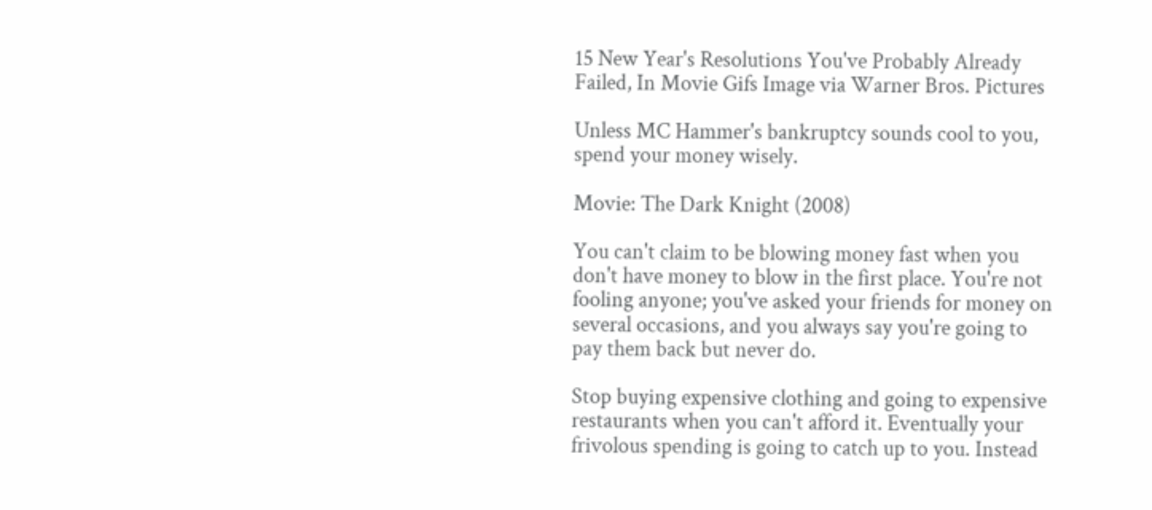15 New Year's Resolutions You've Probably Already Failed, In Movie Gifs Image via Warner Bros. Pictures

Unless MC Hammer's bankruptcy sounds cool to you, spend your money wisely.

Movie: The Dark Knight (2008)

You can't claim to be blowing money fast when you don't have money to blow in the first place. You're not fooling anyone; you've asked your friends for money on several occasions, and you always say you're going to pay them back but never do.

Stop buying expensive clothing and going to expensive restaurants when you can't afford it. Eventually your frivolous spending is going to catch up to you. Instead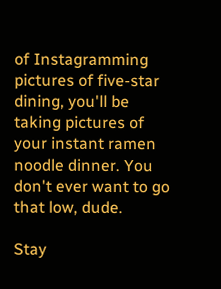of Instagramming pictures of five-star dining, you'll be taking pictures of your instant ramen noodle dinner. You don't ever want to go that low, dude.

Stay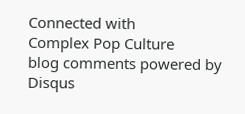Connected with
Complex Pop Culture
blog comments powered by Disqus